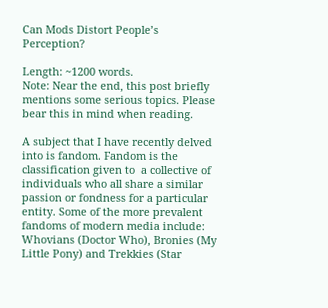Can Mods Distort People’s Perception?

Length: ~1200 words.
Note: Near the end, this post briefly mentions some serious topics. Please bear this in mind when reading.

A subject that I have recently delved into is fandom. Fandom is the classification given to  a collective of individuals who all share a similar passion or fondness for a particular entity. Some of the more prevalent fandoms of modern media include: Whovians (Doctor Who), Bronies (My Little Pony) and Trekkies (Star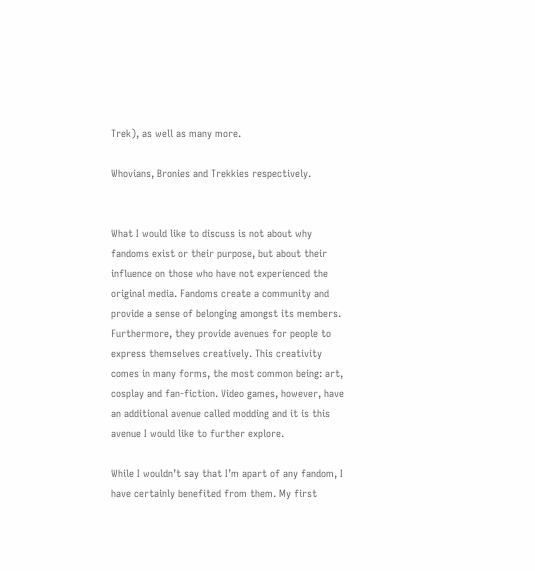Trek), as well as many more.

Whovians, Bronies and Trekkies respectively.


What I would like to discuss is not about why fandoms exist or their purpose, but about their influence on those who have not experienced the original media. Fandoms create a community and provide a sense of belonging amongst its members. Furthermore, they provide avenues for people to express themselves creatively. This creativity comes in many forms, the most common being: art, cosplay and fan-fiction. Video games, however, have an additional avenue called modding and it is this avenue I would like to further explore.

While I wouldn’t say that I’m apart of any fandom, I have certainly benefited from them. My first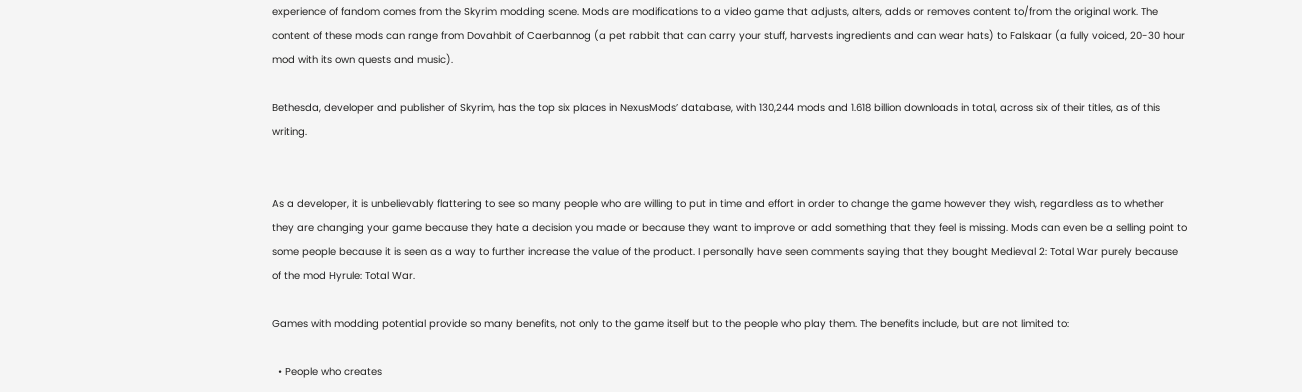experience of fandom comes from the Skyrim modding scene. Mods are modifications to a video game that adjusts, alters, adds or removes content to/from the original work. The content of these mods can range from Dovahbit of Caerbannog (a pet rabbit that can carry your stuff, harvests ingredients and can wear hats) to Falskaar (a fully voiced, 20-30 hour mod with its own quests and music).

Bethesda, developer and publisher of Skyrim, has the top six places in NexusMods’ database, with 130,244 mods and 1.618 billion downloads in total, across six of their titles, as of this writing.


As a developer, it is unbelievably flattering to see so many people who are willing to put in time and effort in order to change the game however they wish, regardless as to whether they are changing your game because they hate a decision you made or because they want to improve or add something that they feel is missing. Mods can even be a selling point to some people because it is seen as a way to further increase the value of the product. I personally have seen comments saying that they bought Medieval 2: Total War purely because of the mod Hyrule: Total War.

Games with modding potential provide so many benefits, not only to the game itself but to the people who play them. The benefits include, but are not limited to:

  • People who creates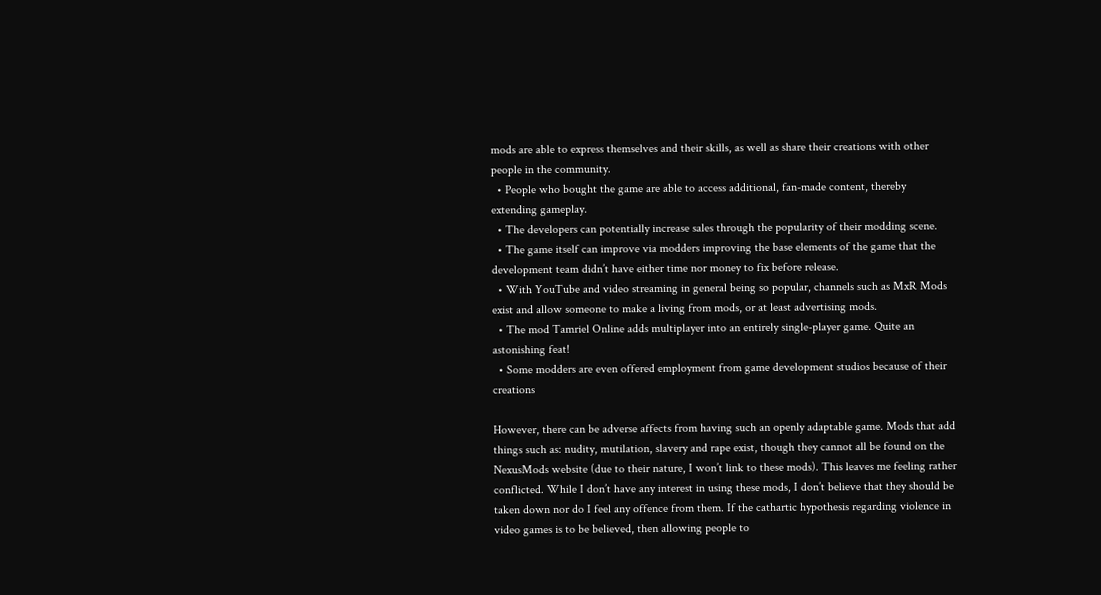mods are able to express themselves and their skills, as well as share their creations with other people in the community.
  • People who bought the game are able to access additional, fan-made content, thereby extending gameplay.
  • The developers can potentially increase sales through the popularity of their modding scene.
  • The game itself can improve via modders improving the base elements of the game that the development team didn’t have either time nor money to fix before release.
  • With YouTube and video streaming in general being so popular, channels such as MxR Mods exist and allow someone to make a living from mods, or at least advertising mods.
  • The mod Tamriel Online adds multiplayer into an entirely single-player game. Quite an astonishing feat!
  • Some modders are even offered employment from game development studios because of their creations

However, there can be adverse affects from having such an openly adaptable game. Mods that add things such as: nudity, mutilation, slavery and rape exist, though they cannot all be found on the NexusMods website (due to their nature, I won’t link to these mods). This leaves me feeling rather conflicted. While I don’t have any interest in using these mods, I don’t believe that they should be taken down nor do I feel any offence from them. If the cathartic hypothesis regarding violence in video games is to be believed, then allowing people to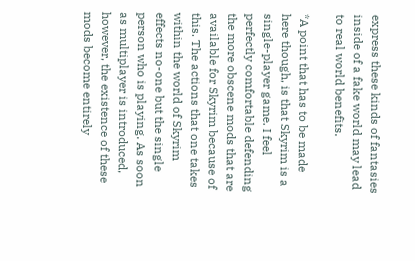express these kinds of fantasies inside of a fake world may lead to real world benefits.

*A point that has to be made here though, is that Skyrim is a single-player game. I feel perfectly comfortable defending the more obscene mods that are available for Skyrim because of this. The actions that one takes within the world of Skyrim effects no-one but the single person who is playing. As soon as multiplayer is introduced, however, the existence of these mods become entirely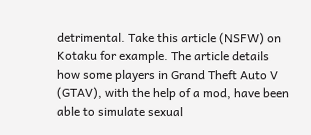detrimental. Take this article (NSFW) on Kotaku for example. The article details how some players in Grand Theft Auto V (GTAV), with the help of a mod, have been able to simulate sexual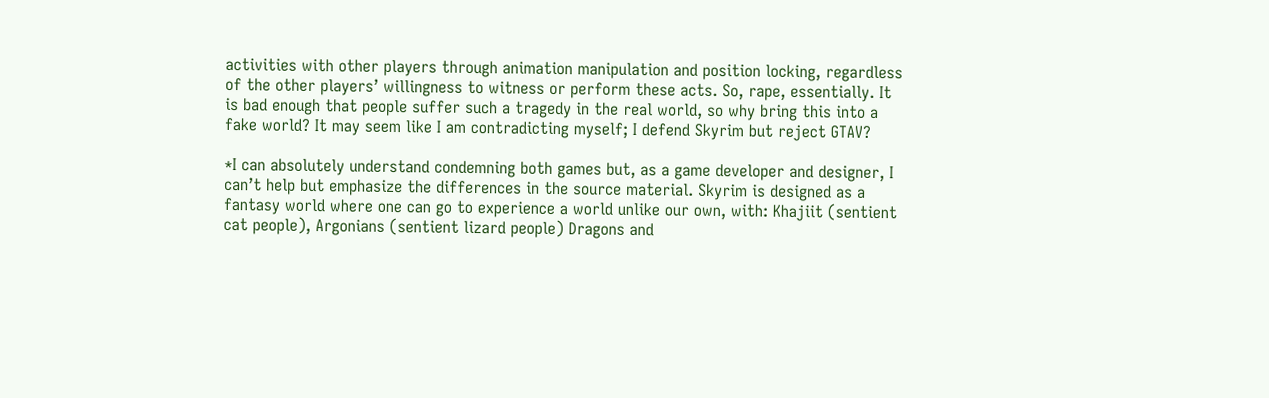activities with other players through animation manipulation and position locking, regardless of the other players’ willingness to witness or perform these acts. So, rape, essentially. It is bad enough that people suffer such a tragedy in the real world, so why bring this into a fake world? It may seem like I am contradicting myself; I defend Skyrim but reject GTAV?

*I can absolutely understand condemning both games but, as a game developer and designer, I can’t help but emphasize the differences in the source material. Skyrim is designed as a fantasy world where one can go to experience a world unlike our own, with: Khajiit (sentient cat people), Argonians (sentient lizard people) Dragons and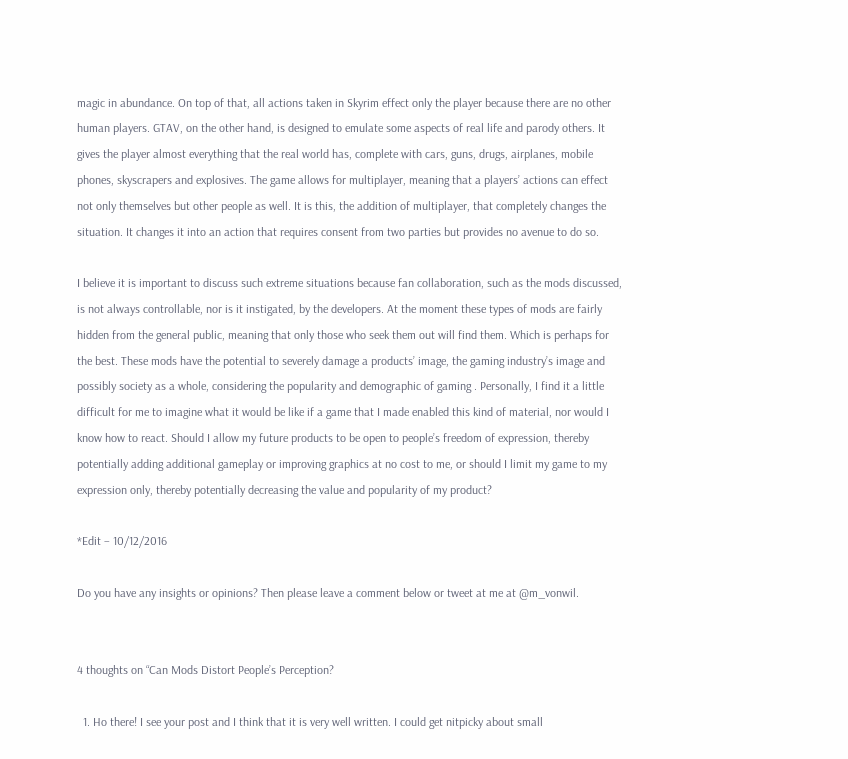magic in abundance. On top of that, all actions taken in Skyrim effect only the player because there are no other human players. GTAV, on the other hand, is designed to emulate some aspects of real life and parody others. It gives the player almost everything that the real world has, complete with cars, guns, drugs, airplanes, mobile phones, skyscrapers and explosives. The game allows for multiplayer, meaning that a players’ actions can effect not only themselves but other people as well. It is this, the addition of multiplayer, that completely changes the situation. It changes it into an action that requires consent from two parties but provides no avenue to do so.

I believe it is important to discuss such extreme situations because fan collaboration, such as the mods discussed, is not always controllable, nor is it instigated, by the developers. At the moment these types of mods are fairly hidden from the general public, meaning that only those who seek them out will find them. Which is perhaps for the best. These mods have the potential to severely damage a products’ image, the gaming industry’s image and possibly society as a whole, considering the popularity and demographic of gaming . Personally, I find it a little difficult for me to imagine what it would be like if a game that I made enabled this kind of material, nor would I know how to react. Should I allow my future products to be open to people’s freedom of expression, thereby potentially adding additional gameplay or improving graphics at no cost to me, or should I limit my game to my expression only, thereby potentially decreasing the value and popularity of my product?

*Edit – 10/12/2016

Do you have any insights or opinions? Then please leave a comment below or tweet at me at @m_vonwil.


4 thoughts on “Can Mods Distort People’s Perception?

  1. Ho there! I see your post and I think that it is very well written. I could get nitpicky about small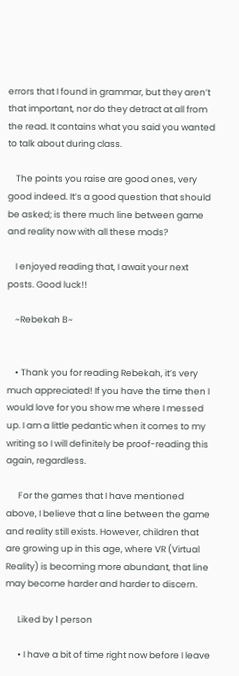errors that I found in grammar, but they aren’t that important, nor do they detract at all from the read. It contains what you said you wanted to talk about during class.

    The points you raise are good ones, very good indeed. It’s a good question that should be asked; is there much line between game and reality now with all these mods?

    I enjoyed reading that, I await your next posts. Good luck!!

    ~Rebekah B~


    • Thank you for reading Rebekah, it’s very much appreciated! If you have the time then I would love for you show me where I messed up. I am a little pedantic when it comes to my writing so I will definitely be proof-reading this again, regardless.

      For the games that I have mentioned above, I believe that a line between the game and reality still exists. However, children that are growing up in this age, where VR (Virtual Reality) is becoming more abundant, that line may become harder and harder to discern.

      Liked by 1 person

      • I have a bit of time right now before I leave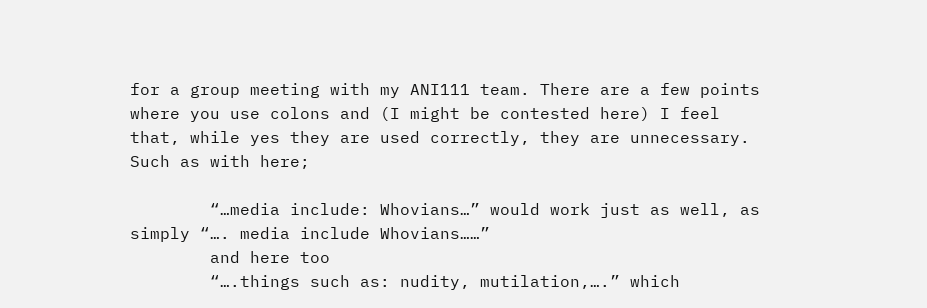for a group meeting with my ANI111 team. There are a few points where you use colons and (I might be contested here) I feel that, while yes they are used correctly, they are unnecessary. Such as with here;

        “…media include: Whovians…” would work just as well, as simply “…. media include Whovians……”
        and here too
        “….things such as: nudity, mutilation,….” which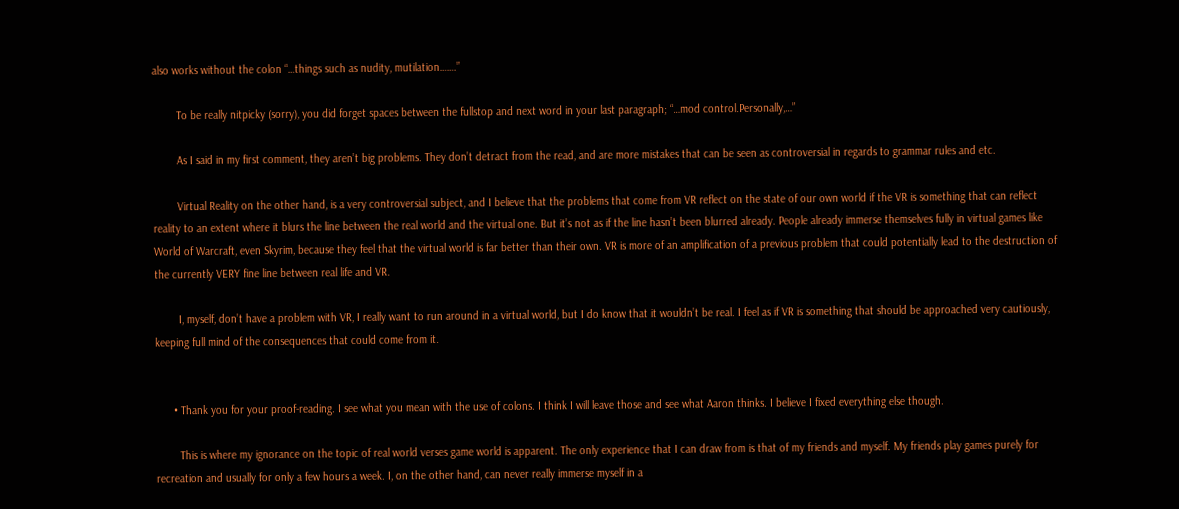also works without the colon “…things such as nudity, mutilation…….”

        To be really nitpicky (sorry), you did forget spaces between the fullstop and next word in your last paragraph; “…mod control.Personally,…”

        As I said in my first comment, they aren’t big problems. They don’t detract from the read, and are more mistakes that can be seen as controversial in regards to grammar rules and etc.

        Virtual Reality on the other hand, is a very controversial subject, and I believe that the problems that come from VR reflect on the state of our own world if the VR is something that can reflect reality to an extent where it blurs the line between the real world and the virtual one. But it’s not as if the line hasn’t been blurred already. People already immerse themselves fully in virtual games like World of Warcraft, even Skyrim, because they feel that the virtual world is far better than their own. VR is more of an amplification of a previous problem that could potentially lead to the destruction of the currently VERY fine line between real life and VR.

        I, myself, don’t have a problem with VR, I really want to run around in a virtual world, but I do know that it wouldn’t be real. I feel as if VR is something that should be approached very cautiously, keeping full mind of the consequences that could come from it.


      • Thank you for your proof-reading. I see what you mean with the use of colons. I think I will leave those and see what Aaron thinks. I believe I fixed everything else though.

        This is where my ignorance on the topic of real world verses game world is apparent. The only experience that I can draw from is that of my friends and myself. My friends play games purely for recreation and usually for only a few hours a week. I, on the other hand, can never really immerse myself in a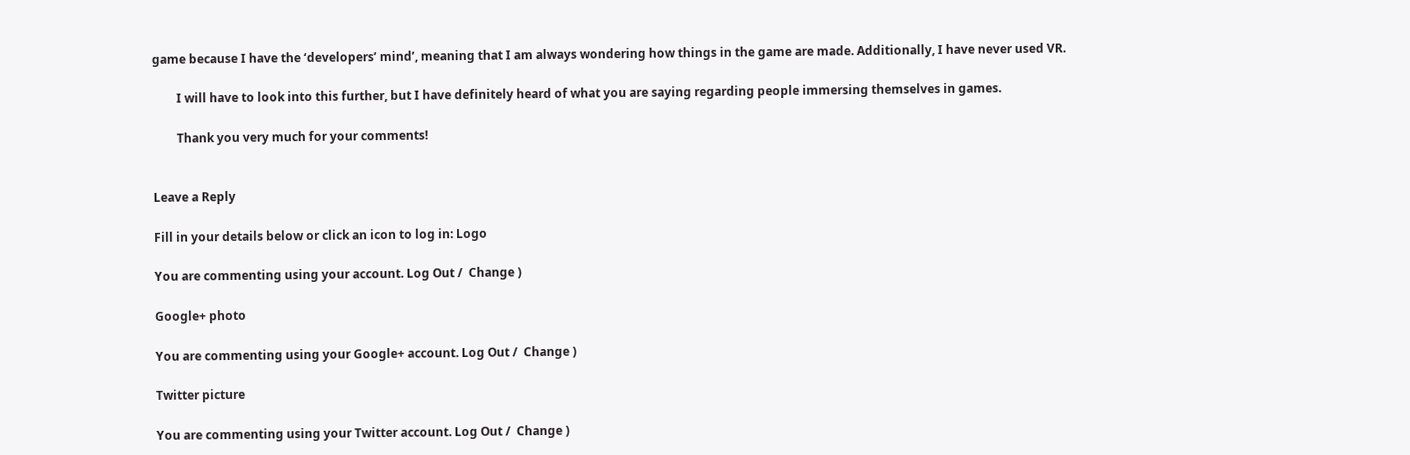game because I have the ‘developers’ mind’, meaning that I am always wondering how things in the game are made. Additionally, I have never used VR.

        I will have to look into this further, but I have definitely heard of what you are saying regarding people immersing themselves in games.

        Thank you very much for your comments!


Leave a Reply

Fill in your details below or click an icon to log in: Logo

You are commenting using your account. Log Out /  Change )

Google+ photo

You are commenting using your Google+ account. Log Out /  Change )

Twitter picture

You are commenting using your Twitter account. Log Out /  Change )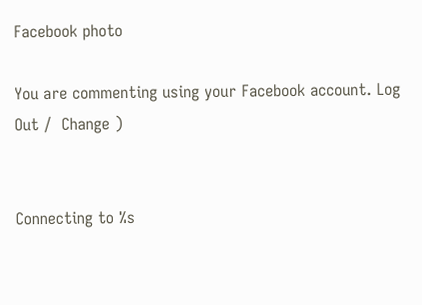Facebook photo

You are commenting using your Facebook account. Log Out /  Change )


Connecting to %s